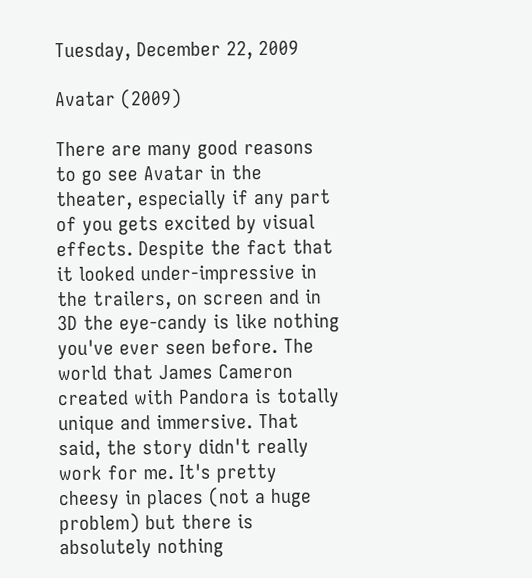Tuesday, December 22, 2009

Avatar (2009)

There are many good reasons to go see Avatar in the theater, especially if any part of you gets excited by visual effects. Despite the fact that it looked under-impressive in the trailers, on screen and in 3D the eye-candy is like nothing you've ever seen before. The world that James Cameron created with Pandora is totally unique and immersive. That said, the story didn't really work for me. It's pretty cheesy in places (not a huge problem) but there is absolutely nothing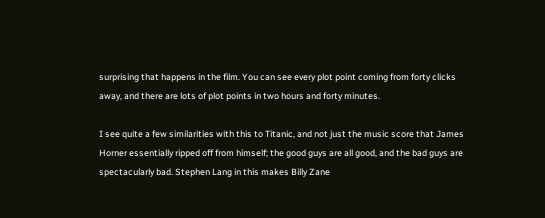surprising that happens in the film. You can see every plot point coming from forty clicks away, and there are lots of plot points in two hours and forty minutes.

I see quite a few similarities with this to Titanic, and not just the music score that James Horner essentially ripped off from himself; the good guys are all good, and the bad guys are spectacularly bad. Stephen Lang in this makes Billy Zane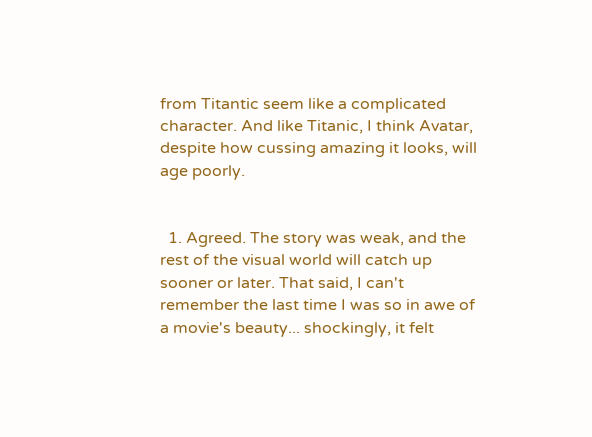from Titantic seem like a complicated character. And like Titanic, I think Avatar, despite how cussing amazing it looks, will age poorly.


  1. Agreed. The story was weak, and the rest of the visual world will catch up sooner or later. That said, I can't remember the last time I was so in awe of a movie's beauty... shockingly, it felt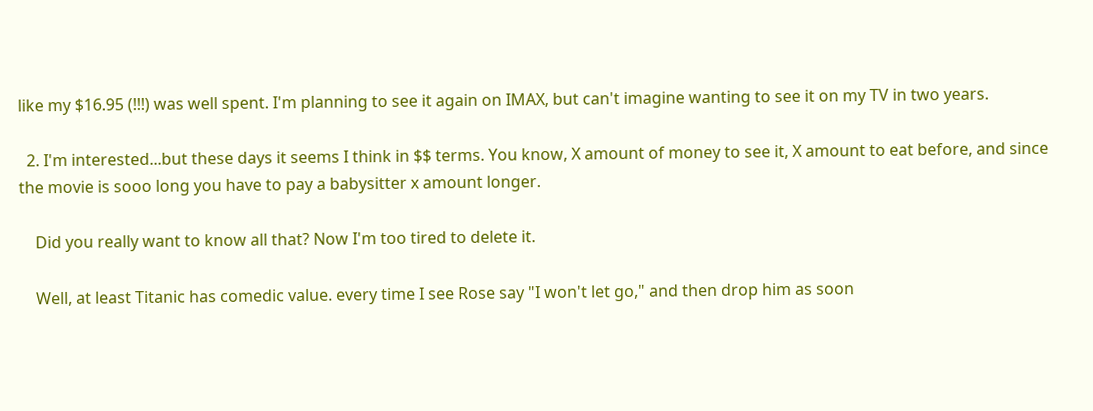like my $16.95 (!!!) was well spent. I'm planning to see it again on IMAX, but can't imagine wanting to see it on my TV in two years.

  2. I'm interested...but these days it seems I think in $$ terms. You know, X amount of money to see it, X amount to eat before, and since the movie is sooo long you have to pay a babysitter x amount longer.

    Did you really want to know all that? Now I'm too tired to delete it.

    Well, at least Titanic has comedic value. every time I see Rose say "I won't let go," and then drop him as soon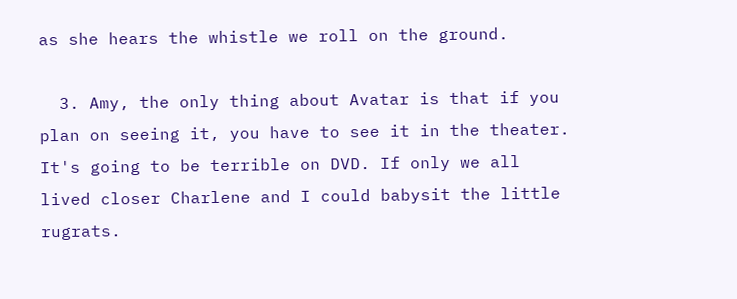as she hears the whistle we roll on the ground.

  3. Amy, the only thing about Avatar is that if you plan on seeing it, you have to see it in the theater. It's going to be terrible on DVD. If only we all lived closer Charlene and I could babysit the little rugrats.